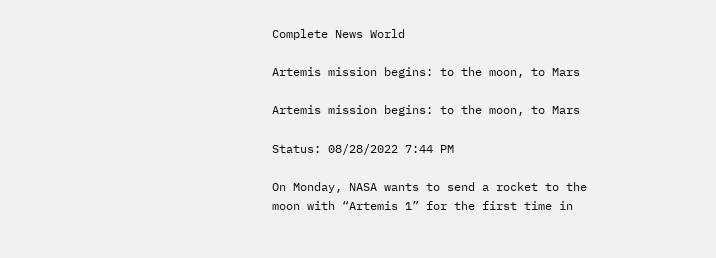Complete News World

Artemis mission begins: to the moon, to Mars

Artemis mission begins: to the moon, to Mars

Status: 08/28/2022 7:44 PM

On Monday, NASA wants to send a rocket to the moon with “Artemis 1” for the first time in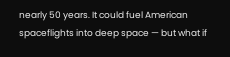nearly 50 years. It could fuel American spaceflights into deep space — but what if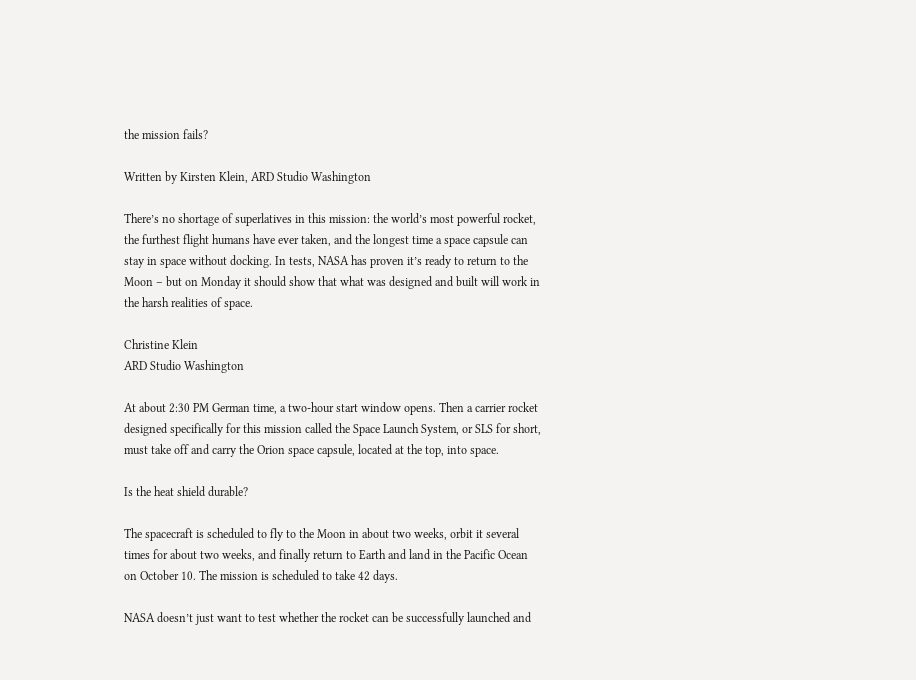the mission fails?

Written by Kirsten Klein, ARD Studio Washington

There’s no shortage of superlatives in this mission: the world’s most powerful rocket, the furthest flight humans have ever taken, and the longest time a space capsule can stay in space without docking. In tests, NASA has proven it’s ready to return to the Moon – but on Monday it should show that what was designed and built will work in the harsh realities of space.

Christine Klein
ARD Studio Washington

At about 2:30 PM German time, a two-hour start window opens. Then a carrier rocket designed specifically for this mission called the Space Launch System, or SLS for short, must take off and carry the Orion space capsule, located at the top, into space.

Is the heat shield durable?

The spacecraft is scheduled to fly to the Moon in about two weeks, orbit it several times for about two weeks, and finally return to Earth and land in the Pacific Ocean on October 10. The mission is scheduled to take 42 days.

NASA doesn’t just want to test whether the rocket can be successfully launched and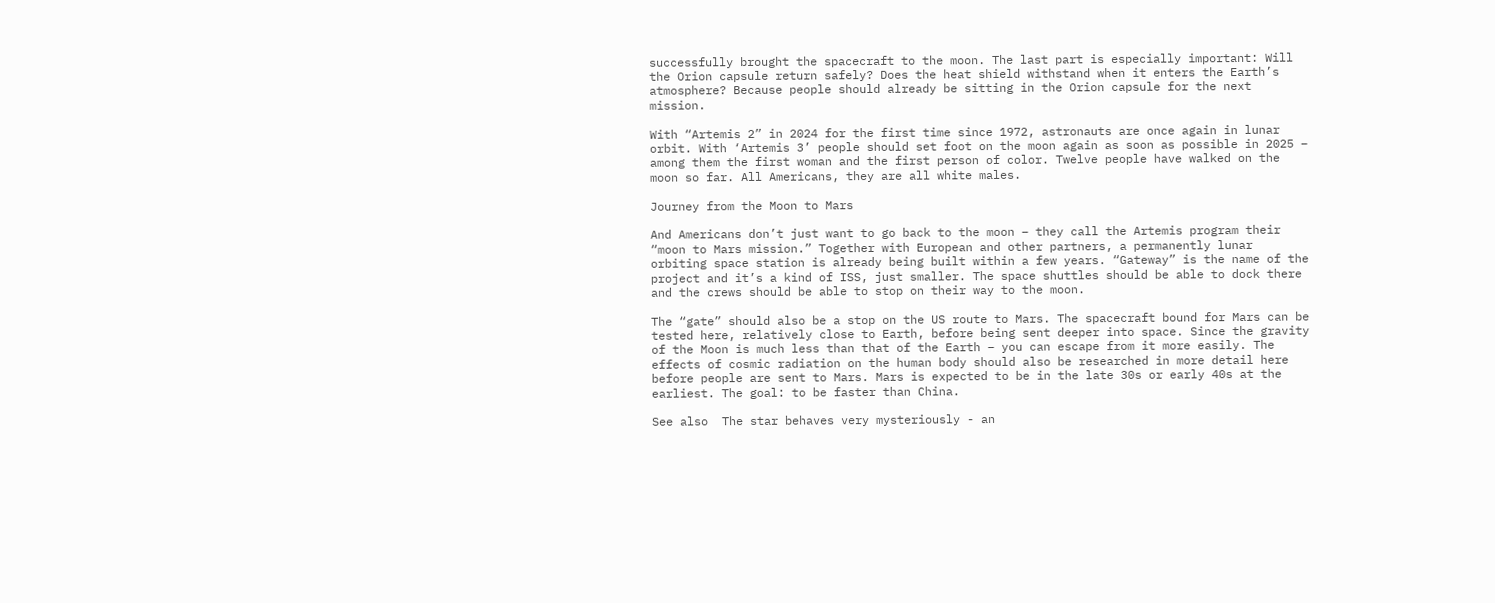successfully brought the spacecraft to the moon. The last part is especially important: Will the Orion capsule return safely? Does the heat shield withstand when it enters the Earth’s atmosphere? Because people should already be sitting in the Orion capsule for the next mission.

With “Artemis 2” in 2024 for the first time since 1972, astronauts are once again in lunar orbit. With ‘Artemis 3’ people should set foot on the moon again as soon as possible in 2025 – among them the first woman and the first person of color. Twelve people have walked on the moon so far. All Americans, they are all white males.

Journey from the Moon to Mars

And Americans don’t just want to go back to the moon – they call the Artemis program their “moon to Mars mission.” Together with European and other partners, a permanently lunar orbiting space station is already being built within a few years. “Gateway” is the name of the project and it’s a kind of ISS, just smaller. The space shuttles should be able to dock there and the crews should be able to stop on their way to the moon.

The “gate” should also be a stop on the US route to Mars. The spacecraft bound for Mars can be tested here, relatively close to Earth, before being sent deeper into space. Since the gravity of the Moon is much less than that of the Earth – you can escape from it more easily. The effects of cosmic radiation on the human body should also be researched in more detail here before people are sent to Mars. Mars is expected to be in the late 30s or early 40s at the earliest. The goal: to be faster than China.

See also  The star behaves very mysteriously - an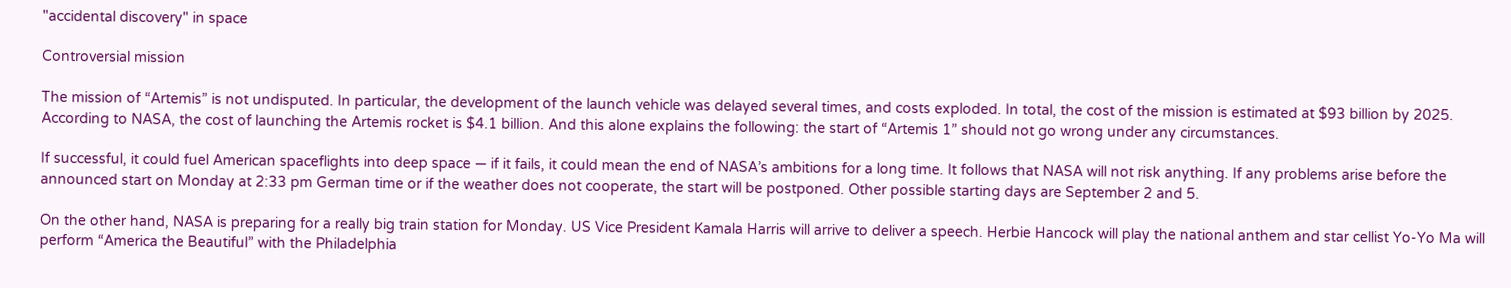"accidental discovery" in space

Controversial mission

The mission of “Artemis” is not undisputed. In particular, the development of the launch vehicle was delayed several times, and costs exploded. In total, the cost of the mission is estimated at $93 billion by 2025. According to NASA, the cost of launching the Artemis rocket is $4.1 billion. And this alone explains the following: the start of “Artemis 1” should not go wrong under any circumstances.

If successful, it could fuel American spaceflights into deep space — if it fails, it could mean the end of NASA’s ambitions for a long time. It follows that NASA will not risk anything. If any problems arise before the announced start on Monday at 2:33 pm German time or if the weather does not cooperate, the start will be postponed. Other possible starting days are September 2 and 5.

On the other hand, NASA is preparing for a really big train station for Monday. US Vice President Kamala Harris will arrive to deliver a speech. Herbie Hancock will play the national anthem and star cellist Yo-Yo Ma will perform “America the Beautiful” with the Philadelphia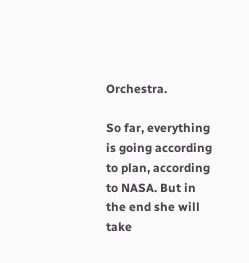Orchestra.

So far, everything is going according to plan, according to NASA. But in the end she will take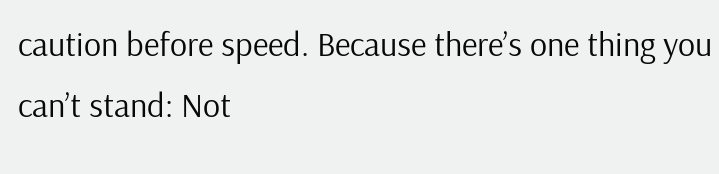caution before speed. Because there’s one thing you can’t stand: Not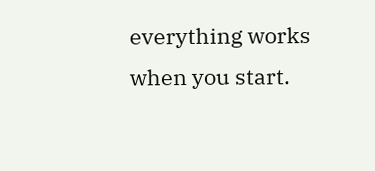everything works when you start.